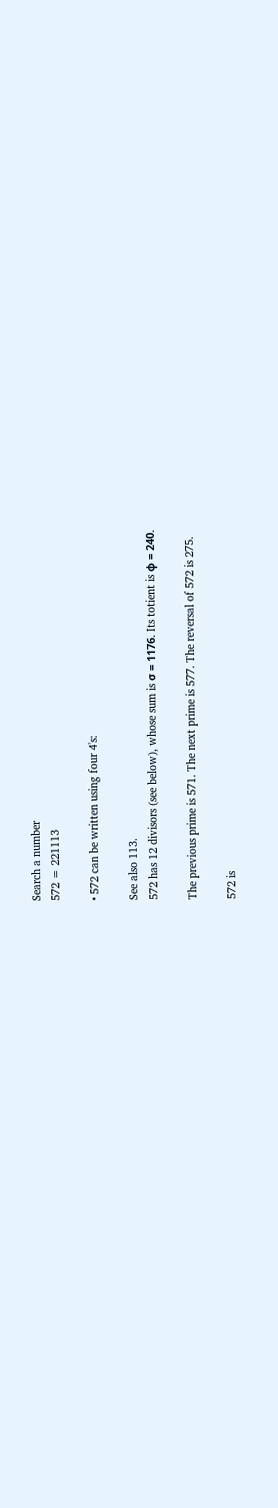Search a number
572 = 221113

• 572 can be written using four 4's:

See also 113.
572 has 12 divisors (see below), whose sum is σ = 1176. Its totient is φ = 240.

The previous prime is 571. The next prime is 577. The reversal of 572 is 275.

572 is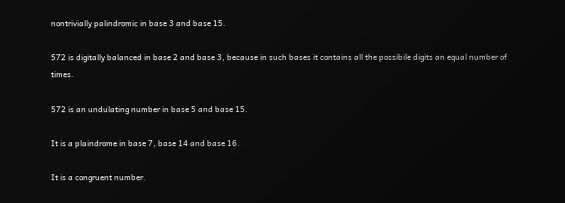nontrivially palindromic in base 3 and base 15.

572 is digitally balanced in base 2 and base 3, because in such bases it contains all the possibile digits an equal number of times.

572 is an undulating number in base 5 and base 15.

It is a plaindrome in base 7, base 14 and base 16.

It is a congruent number.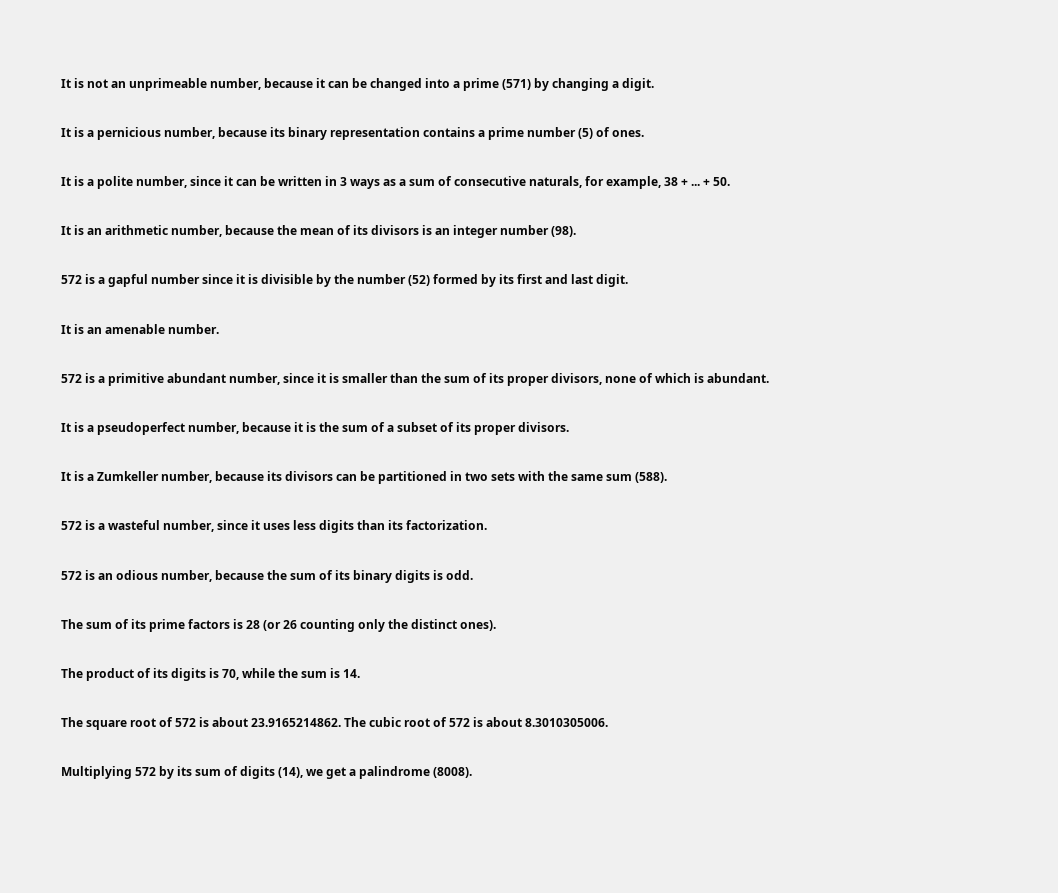It is not an unprimeable number, because it can be changed into a prime (571) by changing a digit.

It is a pernicious number, because its binary representation contains a prime number (5) of ones.

It is a polite number, since it can be written in 3 ways as a sum of consecutive naturals, for example, 38 + ... + 50.

It is an arithmetic number, because the mean of its divisors is an integer number (98).

572 is a gapful number since it is divisible by the number (52) formed by its first and last digit.

It is an amenable number.

572 is a primitive abundant number, since it is smaller than the sum of its proper divisors, none of which is abundant.

It is a pseudoperfect number, because it is the sum of a subset of its proper divisors.

It is a Zumkeller number, because its divisors can be partitioned in two sets with the same sum (588).

572 is a wasteful number, since it uses less digits than its factorization.

572 is an odious number, because the sum of its binary digits is odd.

The sum of its prime factors is 28 (or 26 counting only the distinct ones).

The product of its digits is 70, while the sum is 14.

The square root of 572 is about 23.9165214862. The cubic root of 572 is about 8.3010305006.

Multiplying 572 by its sum of digits (14), we get a palindrome (8008).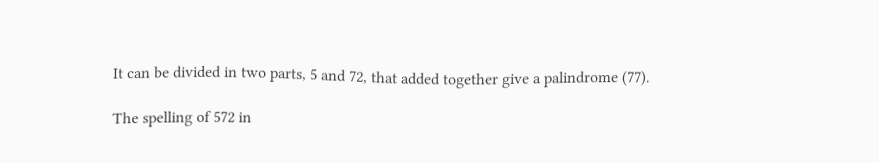It can be divided in two parts, 5 and 72, that added together give a palindrome (77).

The spelling of 572 in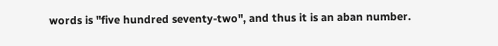words is "five hundred seventy-two", and thus it is an aban number.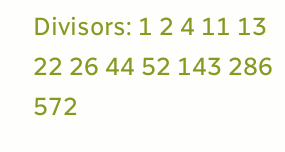Divisors: 1 2 4 11 13 22 26 44 52 143 286 572